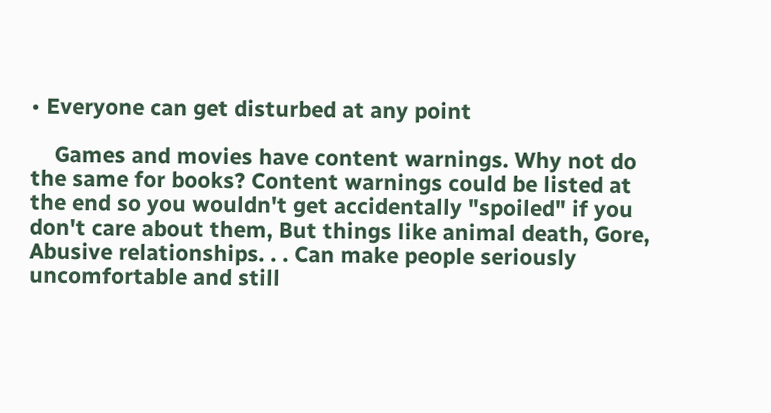• Everyone can get disturbed at any point

    Games and movies have content warnings. Why not do the same for books? Content warnings could be listed at the end so you wouldn't get accidentally "spoiled" if you don't care about them, But things like animal death, Gore, Abusive relationships. . . Can make people seriously uncomfortable and still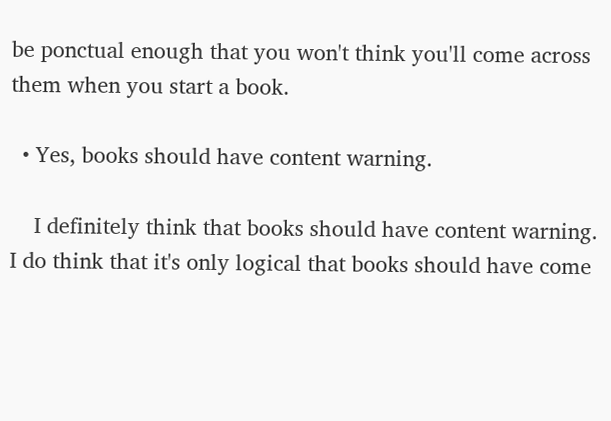be ponctual enough that you won't think you'll come across them when you start a book.

  • Yes, books should have content warning.

    I definitely think that books should have content warning. I do think that it's only logical that books should have come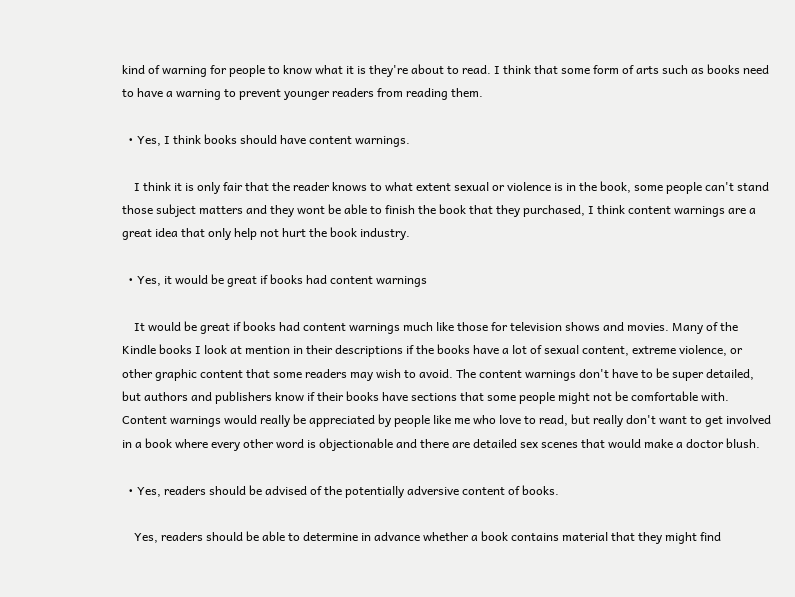kind of warning for people to know what it is they're about to read. I think that some form of arts such as books need to have a warning to prevent younger readers from reading them.

  • Yes, I think books should have content warnings.

    I think it is only fair that the reader knows to what extent sexual or violence is in the book, some people can't stand those subject matters and they wont be able to finish the book that they purchased, I think content warnings are a great idea that only help not hurt the book industry.

  • Yes, it would be great if books had content warnings

    It would be great if books had content warnings much like those for television shows and movies. Many of the Kindle books I look at mention in their descriptions if the books have a lot of sexual content, extreme violence, or other graphic content that some readers may wish to avoid. The content warnings don't have to be super detailed, but authors and publishers know if their books have sections that some people might not be comfortable with. Content warnings would really be appreciated by people like me who love to read, but really don't want to get involved in a book where every other word is objectionable and there are detailed sex scenes that would make a doctor blush.

  • Yes, readers should be advised of the potentially adversive content of books.

    Yes, readers should be able to determine in advance whether a book contains material that they might find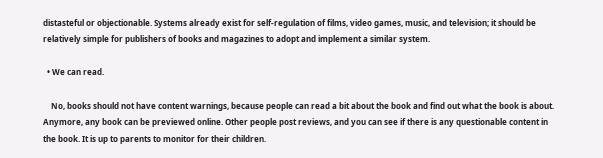distasteful or objectionable. Systems already exist for self-regulation of films, video games, music, and television; it should be relatively simple for publishers of books and magazines to adopt and implement a similar system.

  • We can read.

    No, books should not have content warnings, because people can read a bit about the book and find out what the book is about. Anymore, any book can be previewed online. Other people post reviews, and you can see if there is any questionable content in the book. It is up to parents to monitor for their children.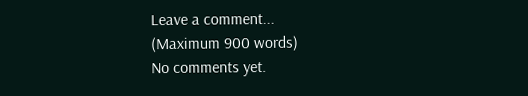Leave a comment...
(Maximum 900 words)
No comments yet.